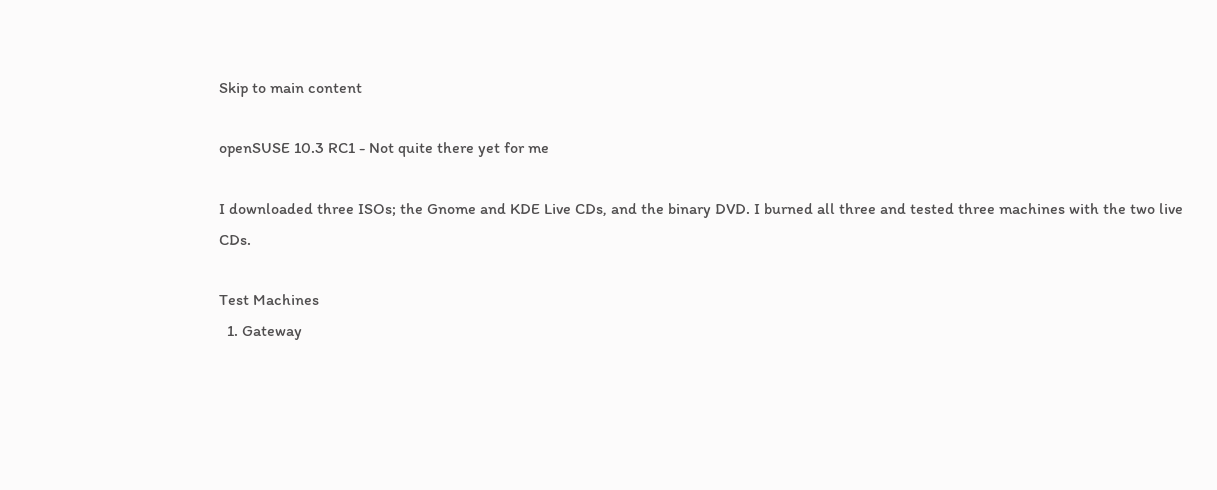Skip to main content

openSUSE 10.3 RC1 - Not quite there yet for me

I downloaded three ISOs; the Gnome and KDE Live CDs, and the binary DVD. I burned all three and tested three machines with the two live CDs.

Test Machines
  1. Gateway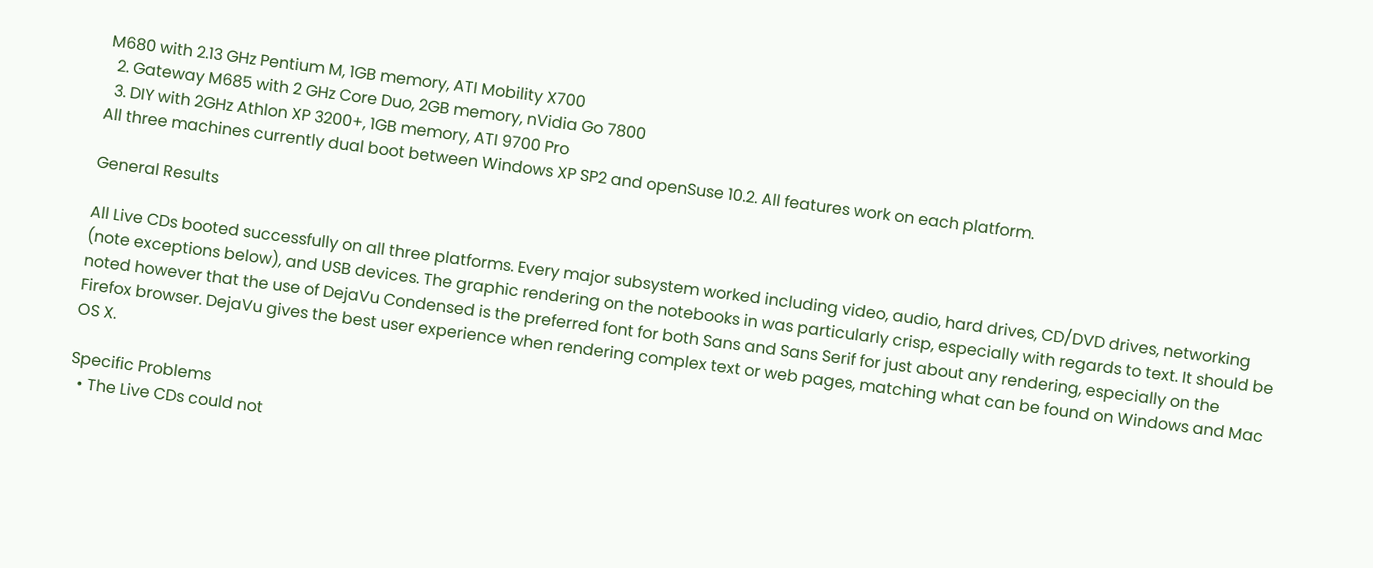M680 with 2.13 GHz Pentium M, 1GB memory, ATI Mobility X700
  2. Gateway M685 with 2 GHz Core Duo, 2GB memory, nVidia Go 7800
  3. DIY with 2GHz Athlon XP 3200+, 1GB memory, ATI 9700 Pro
All three machines currently dual boot between Windows XP SP2 and openSuse 10.2. All features work on each platform.

General Results

All Live CDs booted successfully on all three platforms. Every major subsystem worked including video, audio, hard drives, CD/DVD drives, networking (note exceptions below), and USB devices. The graphic rendering on the notebooks in was particularly crisp, especially with regards to text. It should be noted however that the use of DejaVu Condensed is the preferred font for both Sans and Sans Serif for just about any rendering, especially on the Firefox browser. DejaVu gives the best user experience when rendering complex text or web pages, matching what can be found on Windows and Mac OS X.

Specific Problems
  • The Live CDs could not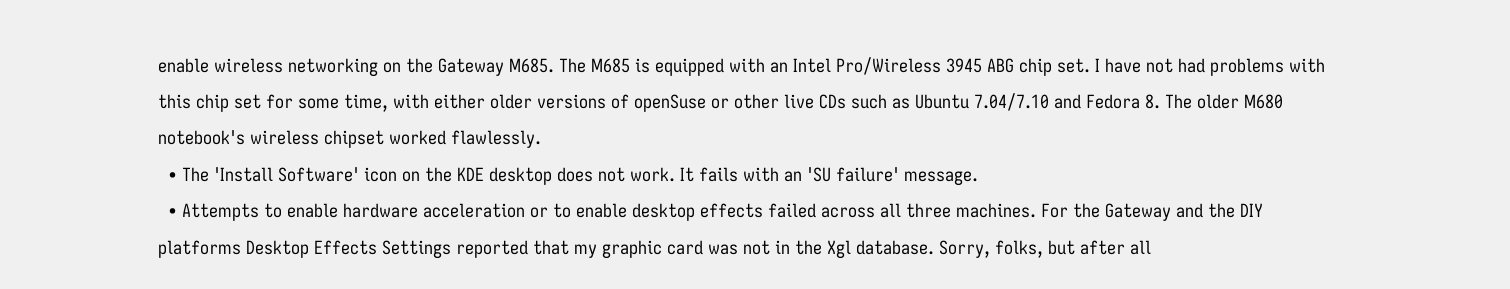enable wireless networking on the Gateway M685. The M685 is equipped with an Intel Pro/Wireless 3945 ABG chip set. I have not had problems with this chip set for some time, with either older versions of openSuse or other live CDs such as Ubuntu 7.04/7.10 and Fedora 8. The older M680 notebook's wireless chipset worked flawlessly.
  • The 'Install Software' icon on the KDE desktop does not work. It fails with an 'SU failure' message.
  • Attempts to enable hardware acceleration or to enable desktop effects failed across all three machines. For the Gateway and the DIY platforms Desktop Effects Settings reported that my graphic card was not in the Xgl database. Sorry, folks, but after all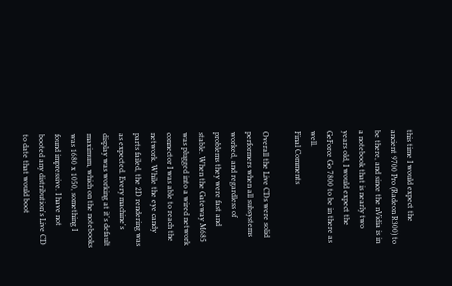this time I would expect the ancient 9700 Pro (Radeon R300) to be there, and since the nVidia is in a notebook that is nearly two years old, I would expect the GeForce Go 7800 to be in there as well.
Final Comments

Overall the Live CDs were solid performers when all subsystems worked, and regardless of problems they were fast and stable. When the Gateway M685 was plugged into a wired network connector I was able to reach the network. While the eye candy parts failed, the 2D rendering was as expected. Every machine's display was working at it's default maximum, which on the notebooks was 1680 x 1050, something I found impressive. I have not booted any distribution's Live CD to date that would boot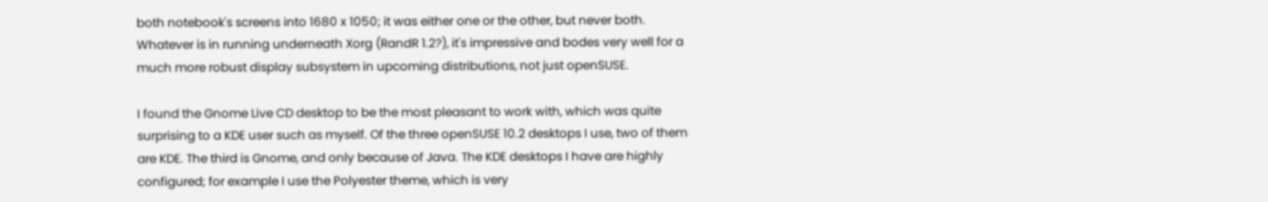both notebook's screens into 1680 x 1050; it was either one or the other, but never both. Whatever is in running underneath Xorg (RandR 1.2?), it's impressive and bodes very well for a much more robust display subsystem in upcoming distributions, not just openSUSE.

I found the Gnome Live CD desktop to be the most pleasant to work with, which was quite surprising to a KDE user such as myself. Of the three openSUSE 10.2 desktops I use, two of them are KDE. The third is Gnome, and only because of Java. The KDE desktops I have are highly configured; for example I use the Polyester theme, which is very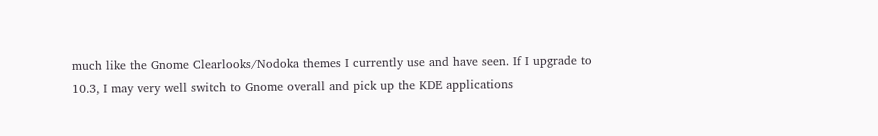much like the Gnome Clearlooks/Nodoka themes I currently use and have seen. If I upgrade to 10.3, I may very well switch to Gnome overall and pick up the KDE applications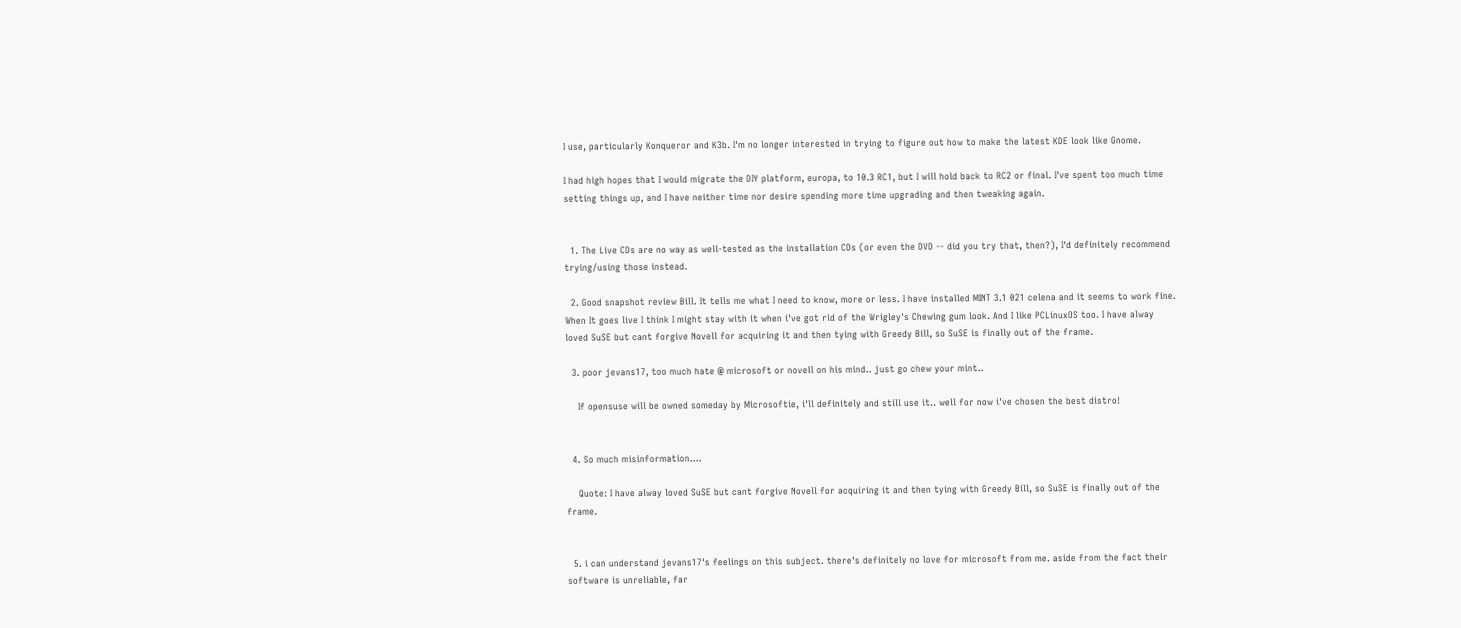I use, particularly Konqueror and K3b. I'm no longer interested in trying to figure out how to make the latest KDE look like Gnome.

I had high hopes that I would migrate the DIY platform, europa, to 10.3 RC1, but I will hold back to RC2 or final. I've spent too much time setting things up, and I have neither time nor desire spending more time upgrading and then tweaking again.


  1. The Live CDs are no way as well-tested as the installation CDs (or even the DVD -- did you try that, then?), I'd definitely recommend trying/using those instead.

  2. Good snapshot review Bill. It tells me what I need to know, more or less. I have installed MINT 3.1 021 celena and it seems to work fine. When It goes live I think I might stay with it when i've got rid of the Wrigley's Chewing gum look. And I like PCLinuxOS too. I have alway loved SuSE but cant forgive Novell for acquiring it and then tying with Greedy Bill, so SuSE is finally out of the frame.

  3. poor jevans17, too much hate @ microsoft or novell on his mind.. just go chew your mint..

    If opensuse will be owned someday by Microsoftie, i'll definitely and still use it.. well for now i've chosen the best distro!


  4. So much misinformation....

    Quote: I have alway loved SuSE but cant forgive Novell for acquiring it and then tying with Greedy Bill, so SuSE is finally out of the frame.


  5. i can understand jevans17's feelings on this subject. there's definitely no love for microsoft from me. aside from the fact their software is unreliable, far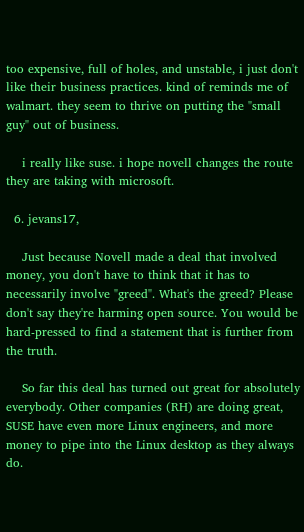too expensive, full of holes, and unstable, i just don't like their business practices. kind of reminds me of walmart. they seem to thrive on putting the "small guy" out of business.

    i really like suse. i hope novell changes the route they are taking with microsoft.

  6. jevans17,

    Just because Novell made a deal that involved money, you don't have to think that it has to necessarily involve "greed". What's the greed? Please don't say they're harming open source. You would be hard-pressed to find a statement that is further from the truth.

    So far this deal has turned out great for absolutely everybody. Other companies (RH) are doing great, SUSE have even more Linux engineers, and more money to pipe into the Linux desktop as they always do.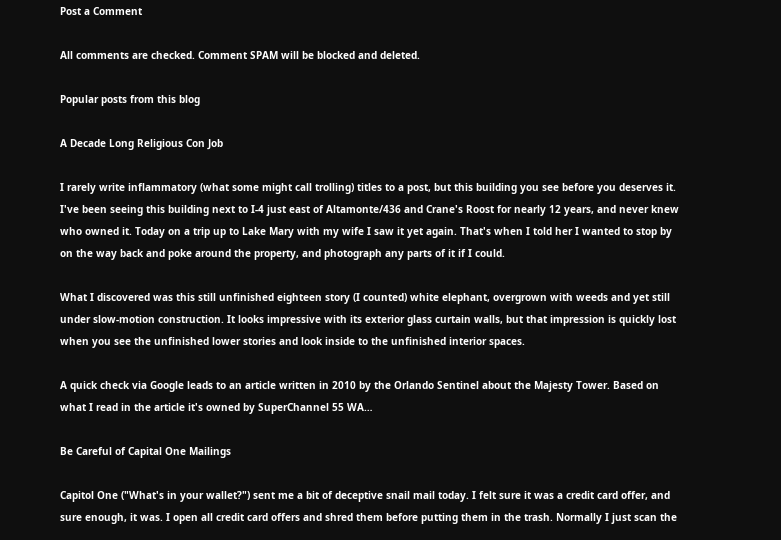Post a Comment

All comments are checked. Comment SPAM will be blocked and deleted.

Popular posts from this blog

A Decade Long Religious Con Job

I rarely write inflammatory (what some might call trolling) titles to a post, but this building you see before you deserves it. I've been seeing this building next to I-4 just east of Altamonte/436 and Crane's Roost for nearly 12 years, and never knew who owned it. Today on a trip up to Lake Mary with my wife I saw it yet again. That's when I told her I wanted to stop by on the way back and poke around the property, and photograph any parts of it if I could.

What I discovered was this still unfinished eighteen story (I counted) white elephant, overgrown with weeds and yet still under slow-motion construction. It looks impressive with its exterior glass curtain walls, but that impression is quickly lost when you see the unfinished lower stories and look inside to the unfinished interior spaces.

A quick check via Google leads to an article written in 2010 by the Orlando Sentinel about the Majesty Tower. Based on what I read in the article it's owned by SuperChannel 55 WA…

Be Careful of Capital One Mailings

Capitol One ("What's in your wallet?") sent me a bit of deceptive snail mail today. I felt sure it was a credit card offer, and sure enough, it was. I open all credit card offers and shred them before putting them in the trash. Normally I just scan the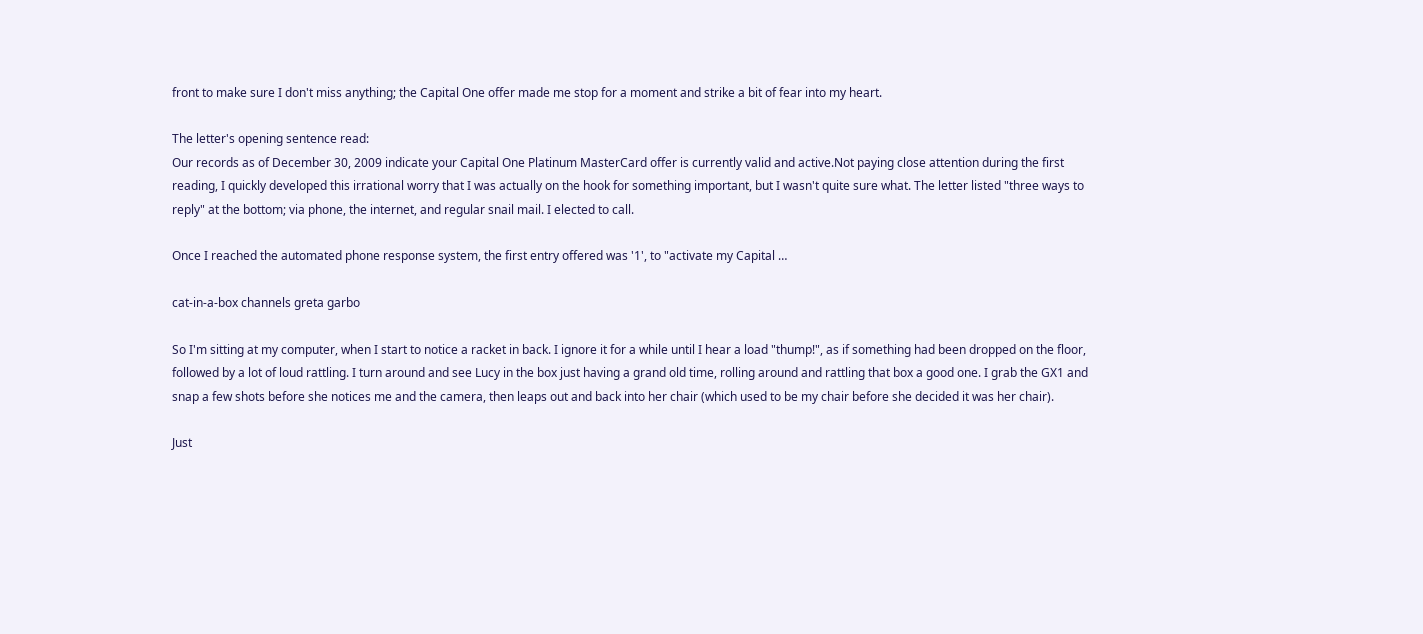front to make sure I don't miss anything; the Capital One offer made me stop for a moment and strike a bit of fear into my heart.

The letter's opening sentence read:
Our records as of December 30, 2009 indicate your Capital One Platinum MasterCard offer is currently valid and active.Not paying close attention during the first reading, I quickly developed this irrational worry that I was actually on the hook for something important, but I wasn't quite sure what. The letter listed "three ways to reply" at the bottom; via phone, the internet, and regular snail mail. I elected to call.

Once I reached the automated phone response system, the first entry offered was '1', to "activate my Capital …

cat-in-a-box channels greta garbo

So I'm sitting at my computer, when I start to notice a racket in back. I ignore it for a while until I hear a load "thump!", as if something had been dropped on the floor, followed by a lot of loud rattling. I turn around and see Lucy in the box just having a grand old time, rolling around and rattling that box a good one. I grab the GX1 and snap a few shots before she notices me and the camera, then leaps out and back into her chair (which used to be my chair before she decided it was her chair).

Just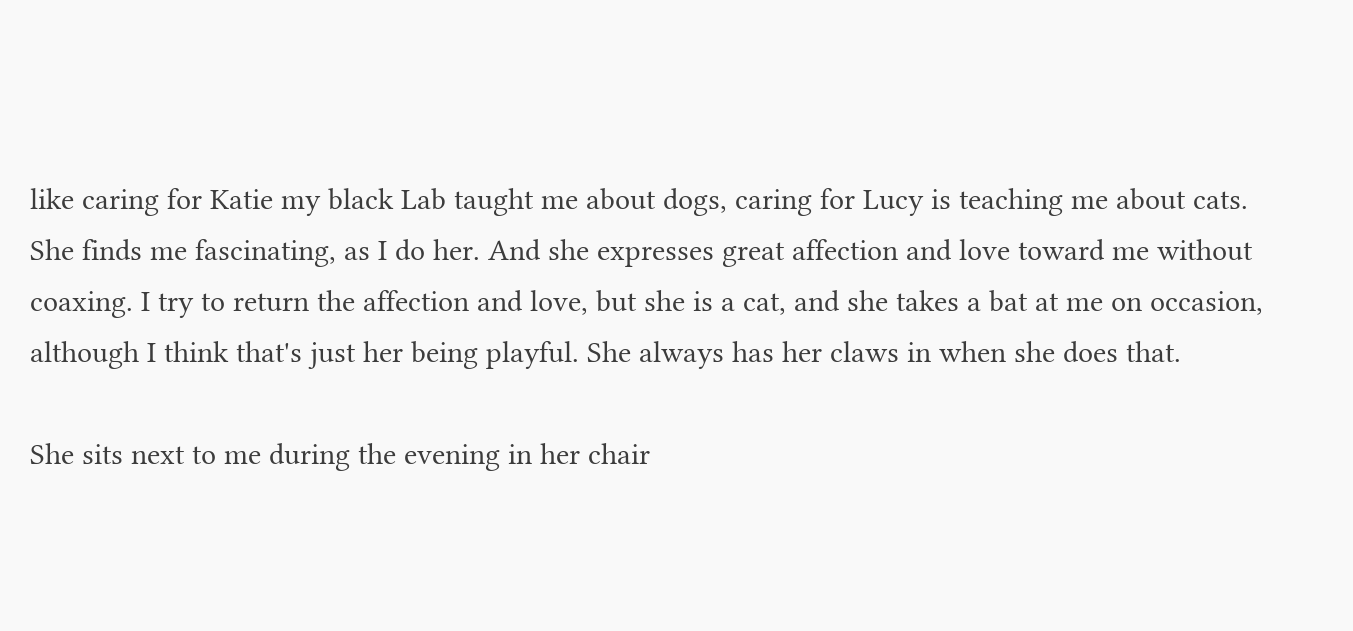like caring for Katie my black Lab taught me about dogs, caring for Lucy is teaching me about cats. She finds me fascinating, as I do her. And she expresses great affection and love toward me without coaxing. I try to return the affection and love, but she is a cat, and she takes a bat at me on occasion, although I think that's just her being playful. She always has her claws in when she does that.

She sits next to me during the evening in her chair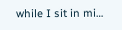while I sit in mi…